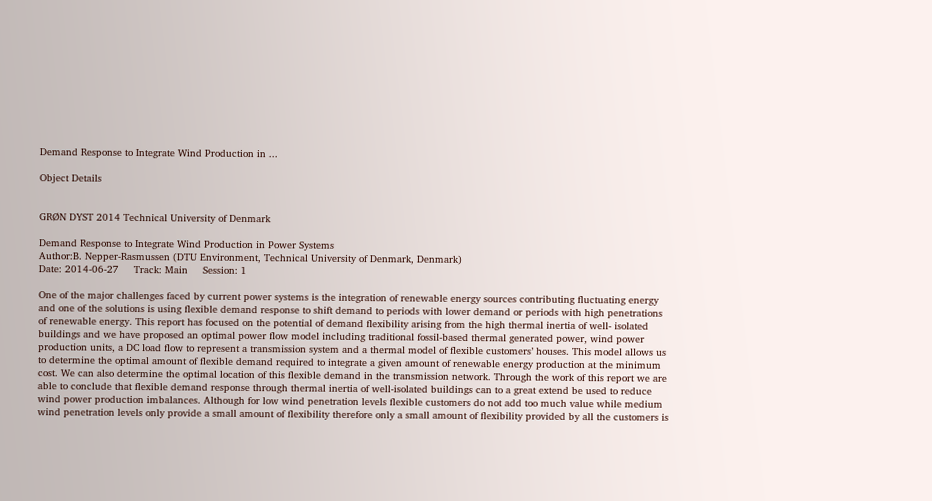Demand Response to Integrate Wind Production in ...

Object Details


GRØN DYST 2014 Technical University of Denmark

Demand Response to Integrate Wind Production in Power Systems
Author:B. Nepper-Rasmussen (DTU Environment, Technical University of Denmark, Denmark)
Date: 2014-06-27     Track: Main     Session: 1

One of the major challenges faced by current power systems is the integration of renewable energy sources contributing fluctuating energy and one of the solutions is using flexible demand response to shift demand to periods with lower demand or periods with high penetrations of renewable energy. This report has focused on the potential of demand flexibility arising from the high thermal inertia of well- isolated buildings and we have proposed an optimal power flow model including traditional fossil-based thermal generated power, wind power production units, a DC load flow to represent a transmission system and a thermal model of flexible customers’ houses. This model allows us to determine the optimal amount of flexible demand required to integrate a given amount of renewable energy production at the minimum cost. We can also determine the optimal location of this flexible demand in the transmission network. Through the work of this report we are able to conclude that flexible demand response through thermal inertia of well-isolated buildings can to a great extend be used to reduce wind power production imbalances. Although for low wind penetration levels flexible customers do not add too much value while medium wind penetration levels only provide a small amount of flexibility therefore only a small amount of flexibility provided by all the customers is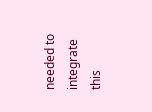needed to integrate this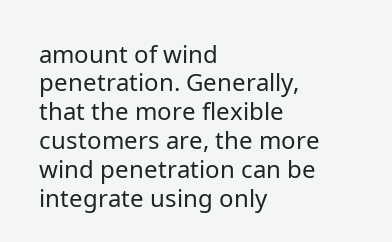amount of wind penetration. Generally, that the more flexible customers are, the more wind penetration can be integrate using only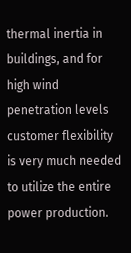thermal inertia in buildings, and for high wind penetration levels customer flexibility is very much needed to utilize the entire power production.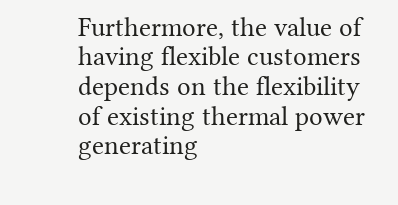Furthermore, the value of having flexible customers depends on the flexibility of existing thermal power generating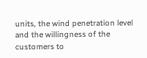units, the wind penetration level and the willingness of the customers to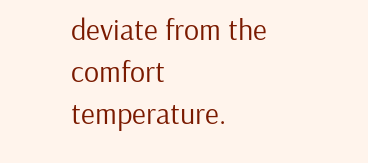deviate from the comfort temperature.